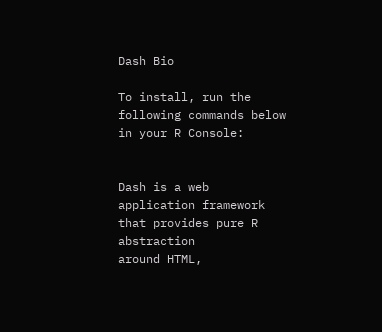Dash Bio

To install, run the following commands below in your R Console:


Dash is a web application framework that provides pure R abstraction
around HTML,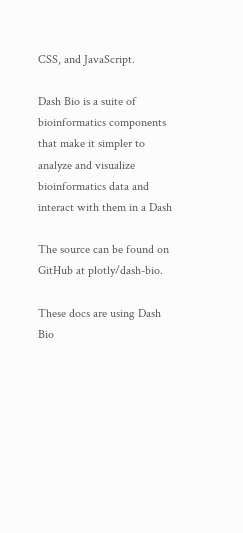CSS, and JavaScript.

Dash Bio is a suite of bioinformatics components that make it simpler to
analyze and visualize bioinformatics data and interact with them in a Dash

The source can be found on GitHub at plotly/dash-bio.

These docs are using Dash Bio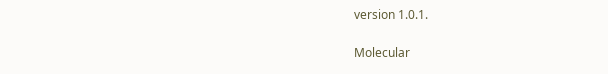version 1.0.1.

Molecular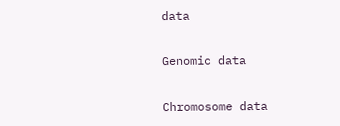data

Genomic data

Chromosome data